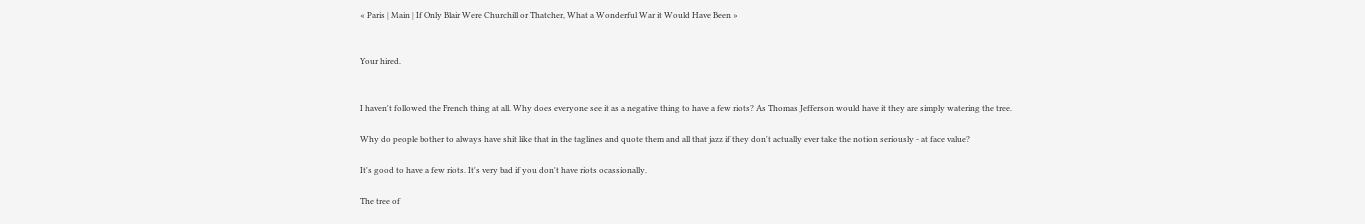« Paris | Main | If Only Blair Were Churchill or Thatcher, What a Wonderful War it Would Have Been »


Your hired.


I haven't followed the French thing at all. Why does everyone see it as a negative thing to have a few riots? As Thomas Jefferson would have it they are simply watering the tree.

Why do people bother to always have shit like that in the taglines and quote them and all that jazz if they don't actually ever take the notion seriously - at face value?

It's good to have a few riots. It's very bad if you don't have riots ocassionally.

The tree of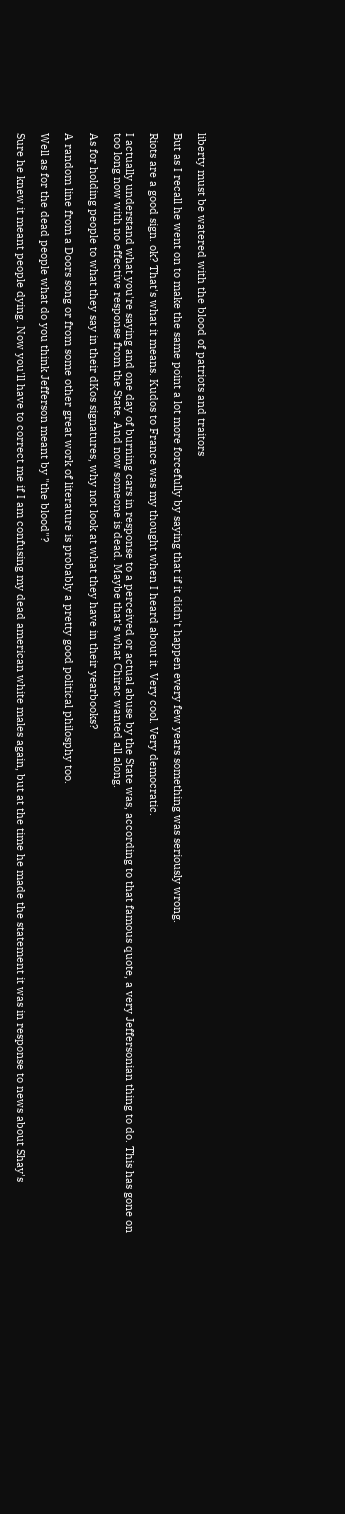liberty must be watered with the blood of patriots and traitors

But as I recall he went on to make the same point a lot more forcefully by saying that if it didn't happen every few years something was seriously wrong.

Riots are a good sign. ok? That's what it means. Kudos to France was my thought when I heard about it. Very cool. Very democratic.

I actually understand what you're saying and one day of burning cars in response to a perceived or actual abuse by the State was, according to that famous quote, a very Jeffersonian thing to do. This has gone on too long now with no effective response from the State. And now someone is dead. Maybe that's what Chirac wanted all along.

As for holding people to what they say in their dKos signatures, why not look at what they have in their yearbooks?

A random line from a Doors song or from some other great work of literature is probably a pretty good political philosphy too.

Well as for the dead people what do you think Jefferson meant by "the blood"?

Sure he knew it meant people dying. Now you'll have to correct me if I am confusing my dead american white males again, but at the time he made the statement it was in response to news about Shay's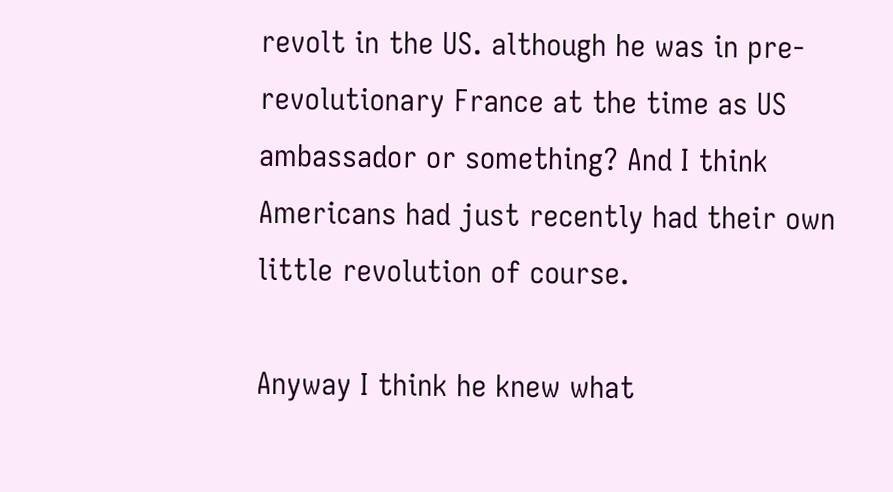revolt in the US. although he was in pre-revolutionary France at the time as US ambassador or something? And I think Americans had just recently had their own little revolution of course.

Anyway I think he knew what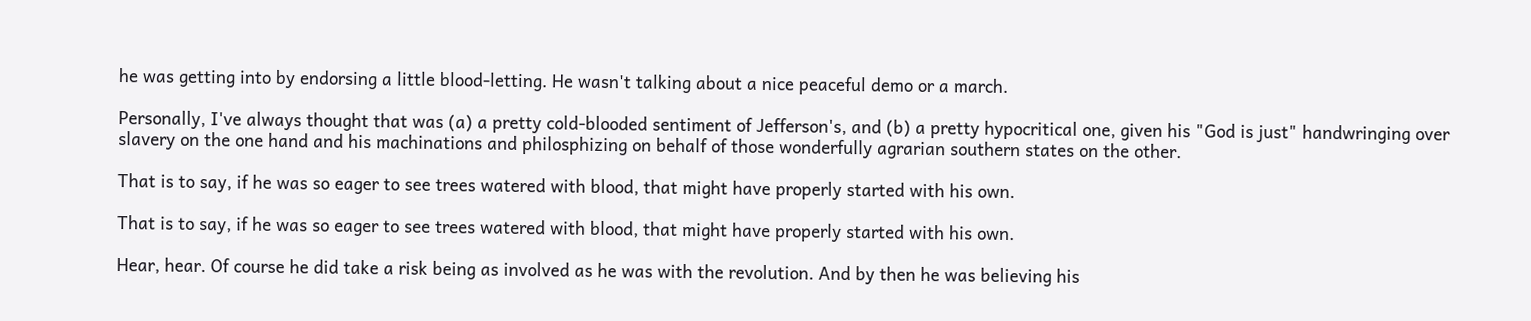he was getting into by endorsing a little blood-letting. He wasn't talking about a nice peaceful demo or a march.

Personally, I've always thought that was (a) a pretty cold-blooded sentiment of Jefferson's, and (b) a pretty hypocritical one, given his "God is just" handwringing over slavery on the one hand and his machinations and philosphizing on behalf of those wonderfully agrarian southern states on the other.

That is to say, if he was so eager to see trees watered with blood, that might have properly started with his own.

That is to say, if he was so eager to see trees watered with blood, that might have properly started with his own.

Hear, hear. Of course he did take a risk being as involved as he was with the revolution. And by then he was believing his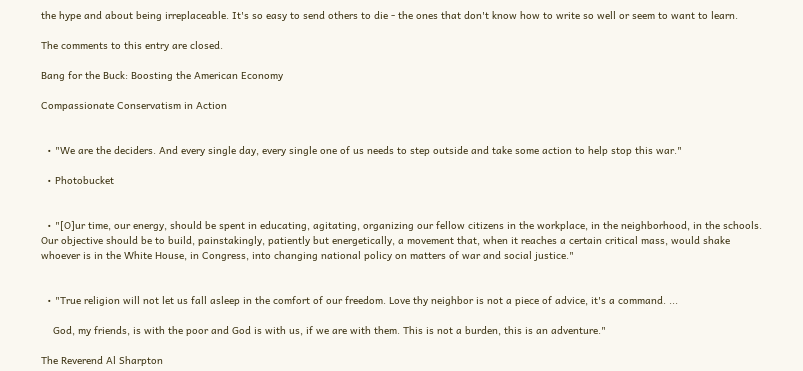the hype and about being irreplaceable. It's so easy to send others to die - the ones that don't know how to write so well or seem to want to learn.

The comments to this entry are closed.

Bang for the Buck: Boosting the American Economy

Compassionate Conservatism in Action


  • "We are the deciders. And every single day, every single one of us needs to step outside and take some action to help stop this war."

  • Photobucket


  • "[O]ur time, our energy, should be spent in educating, agitating, organizing our fellow citizens in the workplace, in the neighborhood, in the schools. Our objective should be to build, painstakingly, patiently but energetically, a movement that, when it reaches a certain critical mass, would shake whoever is in the White House, in Congress, into changing national policy on matters of war and social justice."


  • "True religion will not let us fall asleep in the comfort of our freedom. Love thy neighbor is not a piece of advice, it's a command. ...

    God, my friends, is with the poor and God is with us, if we are with them. This is not a burden, this is an adventure."

The Reverend Al Sharpton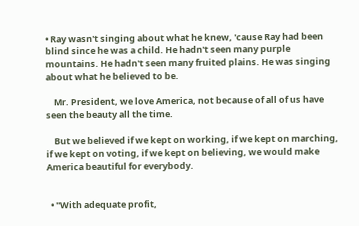• Ray wasn't singing about what he knew, 'cause Ray had been blind since he was a child. He hadn't seen many purple mountains. He hadn't seen many fruited plains. He was singing about what he believed to be.

    Mr. President, we love America, not because of all of us have seen the beauty all the time.

    But we believed if we kept on working, if we kept on marching, if we kept on voting, if we kept on believing, we would make America beautiful for everybody.


  • ''With adequate profit,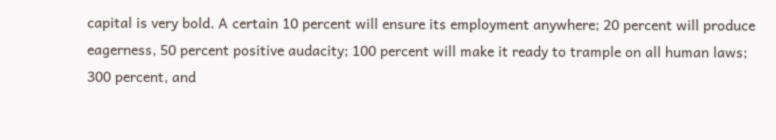capital is very bold. A certain 10 percent will ensure its employment anywhere; 20 percent will produce eagerness, 50 percent positive audacity; 100 percent will make it ready to trample on all human laws; 300 percent, and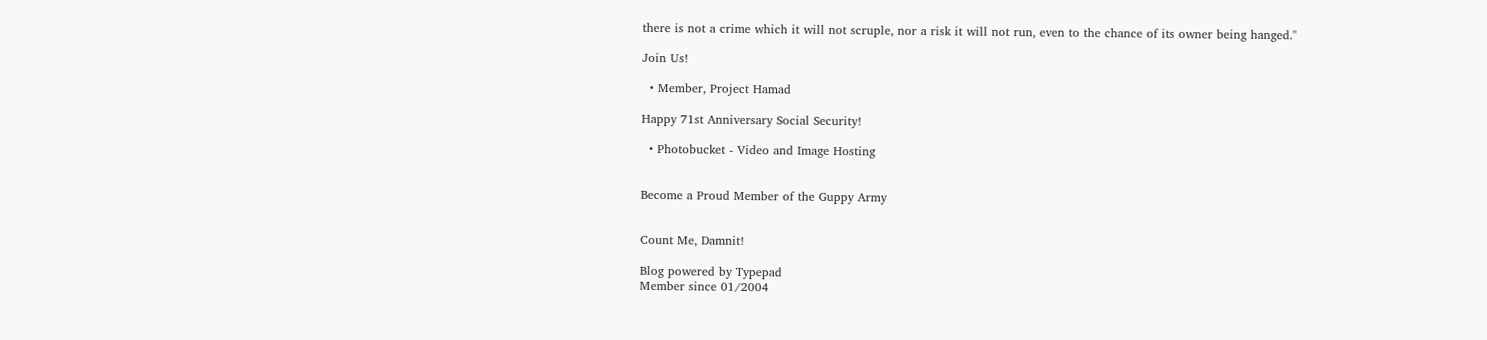there is not a crime which it will not scruple, nor a risk it will not run, even to the chance of its owner being hanged.''

Join Us!

  • Member, Project Hamad

Happy 71st Anniversary Social Security!

  • Photobucket - Video and Image Hosting


Become a Proud Member of the Guppy Army


Count Me, Damnit!

Blog powered by Typepad
Member since 01/2004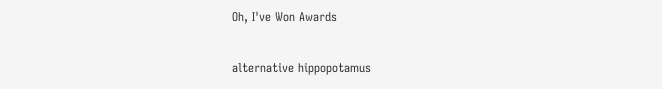Oh, I've Won Awards

alternative hippopotamus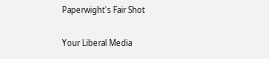Paperwight's Fair Shot

Your Liberal Media